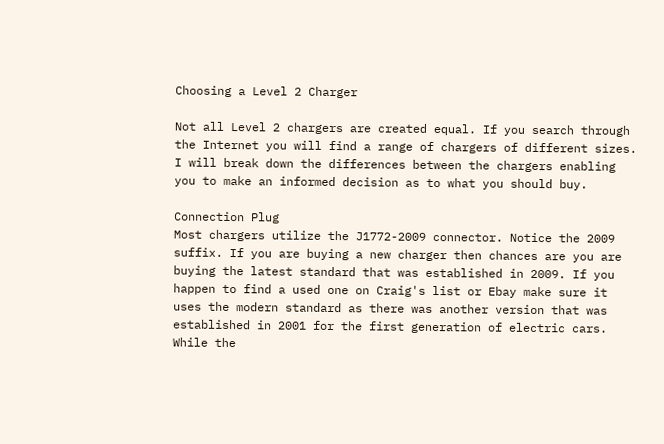Choosing a Level 2 Charger

Not all Level 2 chargers are created equal. If you search through the Internet you will find a range of chargers of different sizes. I will break down the differences between the chargers enabling you to make an informed decision as to what you should buy.

Connection Plug
Most chargers utilize the J1772-2009 connector. Notice the 2009 suffix. If you are buying a new charger then chances are you are buying the latest standard that was established in 2009. If you happen to find a used one on Craig's list or Ebay make sure it uses the modern standard as there was another version that was established in 2001 for the first generation of electric cars. While the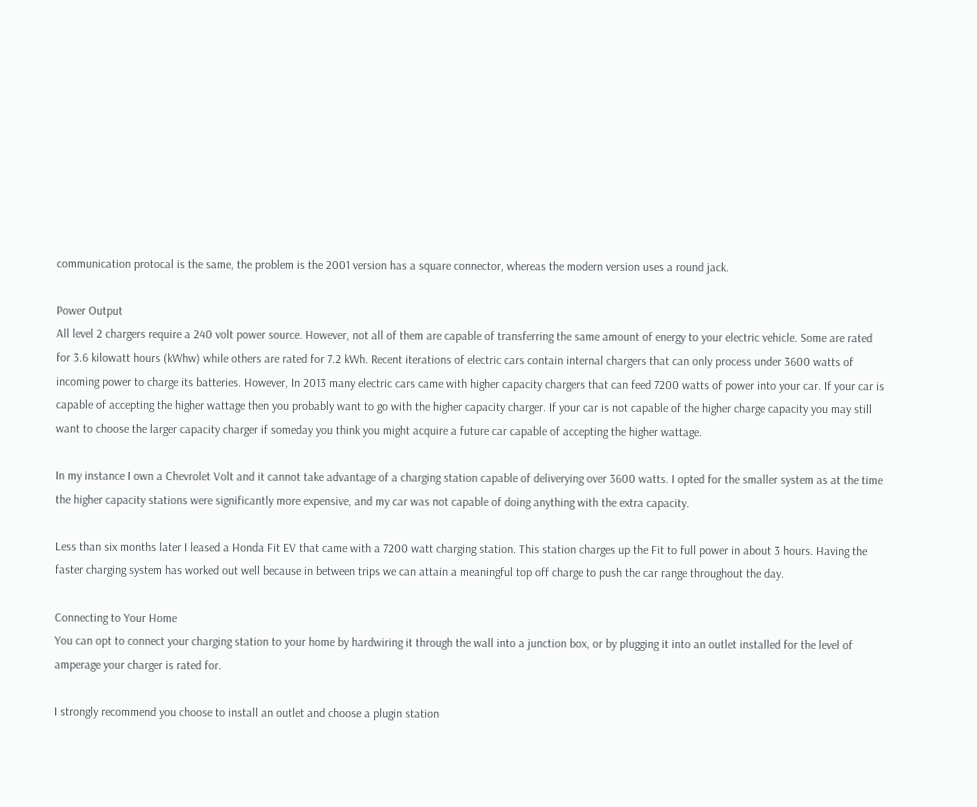communication protocal is the same, the problem is the 2001 version has a square connector, whereas the modern version uses a round jack.

Power Output
All level 2 chargers require a 240 volt power source. However, not all of them are capable of transferring the same amount of energy to your electric vehicle. Some are rated for 3.6 kilowatt hours (kWhw) while others are rated for 7.2 kWh. Recent iterations of electric cars contain internal chargers that can only process under 3600 watts of incoming power to charge its batteries. However, In 2013 many electric cars came with higher capacity chargers that can feed 7200 watts of power into your car. If your car is capable of accepting the higher wattage then you probably want to go with the higher capacity charger. If your car is not capable of the higher charge capacity you may still want to choose the larger capacity charger if someday you think you might acquire a future car capable of accepting the higher wattage.

In my instance I own a Chevrolet Volt and it cannot take advantage of a charging station capable of deliverying over 3600 watts. I opted for the smaller system as at the time the higher capacity stations were significantly more expensive, and my car was not capable of doing anything with the extra capacity.

Less than six months later I leased a Honda Fit EV that came with a 7200 watt charging station. This station charges up the Fit to full power in about 3 hours. Having the faster charging system has worked out well because in between trips we can attain a meaningful top off charge to push the car range throughout the day.

Connecting to Your Home
You can opt to connect your charging station to your home by hardwiring it through the wall into a junction box, or by plugging it into an outlet installed for the level of amperage your charger is rated for.

I strongly recommend you choose to install an outlet and choose a plugin station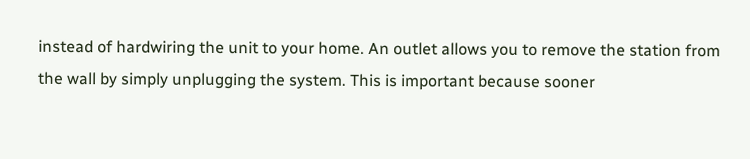instead of hardwiring the unit to your home. An outlet allows you to remove the station from the wall by simply unplugging the system. This is important because sooner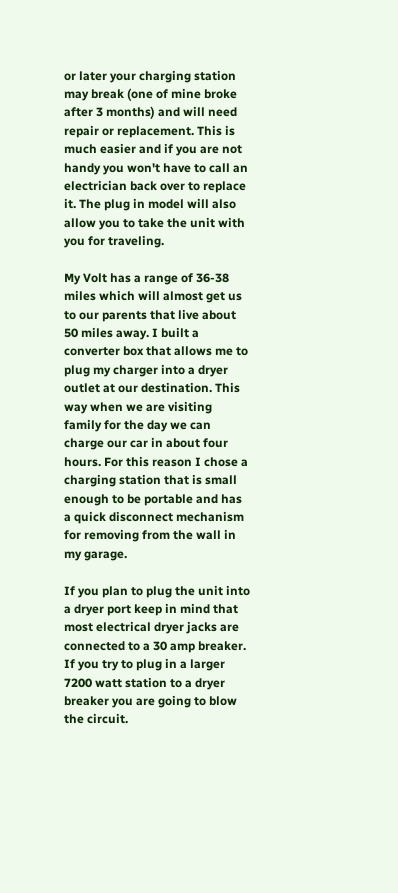or later your charging station may break (one of mine broke after 3 months) and will need repair or replacement. This is much easier and if you are not handy you won't have to call an electrician back over to replace it. The plug in model will also allow you to take the unit with you for traveling.

My Volt has a range of 36-38 miles which will almost get us to our parents that live about 50 miles away. I built a converter box that allows me to plug my charger into a dryer outlet at our destination. This way when we are visiting family for the day we can charge our car in about four hours. For this reason I chose a charging station that is small enough to be portable and has a quick disconnect mechanism for removing from the wall in my garage.

If you plan to plug the unit into a dryer port keep in mind that most electrical dryer jacks are connected to a 30 amp breaker. If you try to plug in a larger 7200 watt station to a dryer breaker you are going to blow the circuit.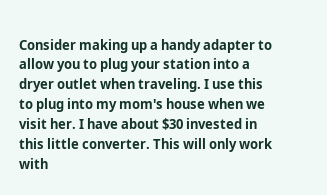Consider making up a handy adapter to allow you to plug your station into a dryer outlet when traveling. I use this to plug into my mom's house when we visit her. I have about $30 invested in this little converter. This will only work with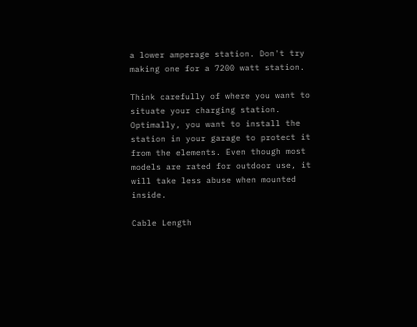a lower amperage station. Don't try making one for a 7200 watt station.

Think carefully of where you want to situate your charging station. Optimally, you want to install the station in your garage to protect it from the elements. Even though most models are rated for outdoor use, it will take less abuse when mounted inside.

Cable Length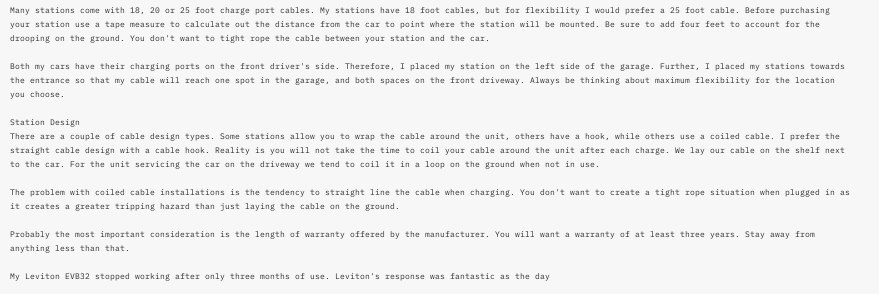Many stations come with 18, 20 or 25 foot charge port cables. My stations have 18 foot cables, but for flexibility I would prefer a 25 foot cable. Before purchasing your station use a tape measure to calculate out the distance from the car to point where the station will be mounted. Be sure to add four feet to account for the drooping on the ground. You don't want to tight rope the cable between your station and the car.

Both my cars have their charging ports on the front driver's side. Therefore, I placed my station on the left side of the garage. Further, I placed my stations towards the entrance so that my cable will reach one spot in the garage, and both spaces on the front driveway. Always be thinking about maximum flexibility for the location you choose.

Station Design
There are a couple of cable design types. Some stations allow you to wrap the cable around the unit, others have a hook, while others use a coiled cable. I prefer the straight cable design with a cable hook. Reality is you will not take the time to coil your cable around the unit after each charge. We lay our cable on the shelf next to the car. For the unit servicing the car on the driveway we tend to coil it in a loop on the ground when not in use.

The problem with coiled cable installations is the tendency to straight line the cable when charging. You don't want to create a tight rope situation when plugged in as it creates a greater tripping hazard than just laying the cable on the ground.

Probably the most important consideration is the length of warranty offered by the manufacturer. You will want a warranty of at least three years. Stay away from anything less than that.

My Leviton EVB32 stopped working after only three months of use. Leviton's response was fantastic as the day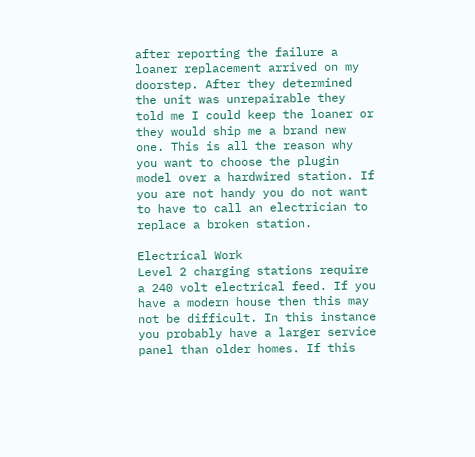after reporting the failure a loaner replacement arrived on my doorstep. After they determined the unit was unrepairable they told me I could keep the loaner or they would ship me a brand new one. This is all the reason why you want to choose the plugin model over a hardwired station. If you are not handy you do not want to have to call an electrician to replace a broken station.

Electrical Work
Level 2 charging stations require a 240 volt electrical feed. If you have a modern house then this may not be difficult. In this instance you probably have a larger service panel than older homes. If this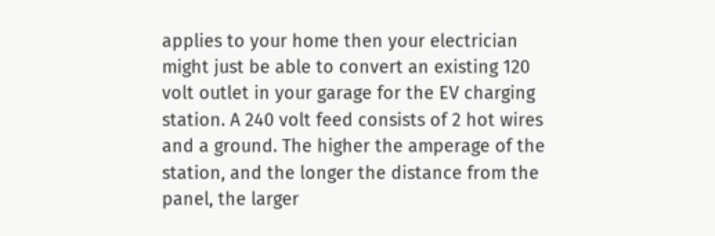applies to your home then your electrician might just be able to convert an existing 120 volt outlet in your garage for the EV charging station. A 240 volt feed consists of 2 hot wires and a ground. The higher the amperage of the station, and the longer the distance from the panel, the larger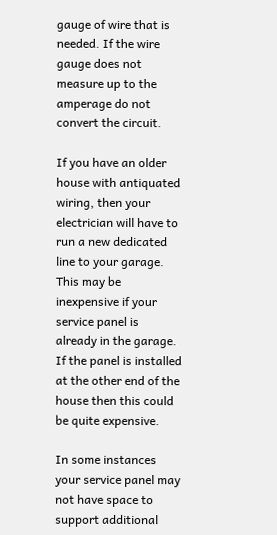gauge of wire that is needed. If the wire gauge does not measure up to the amperage do not convert the circuit.

If you have an older house with antiquated wiring, then your electrician will have to run a new dedicated line to your garage. This may be inexpensive if your service panel is already in the garage. If the panel is installed at the other end of the house then this could be quite expensive.

In some instances your service panel may not have space to support additional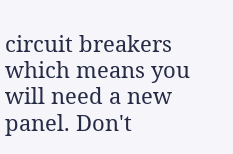circuit breakers which means you will need a new panel. Don't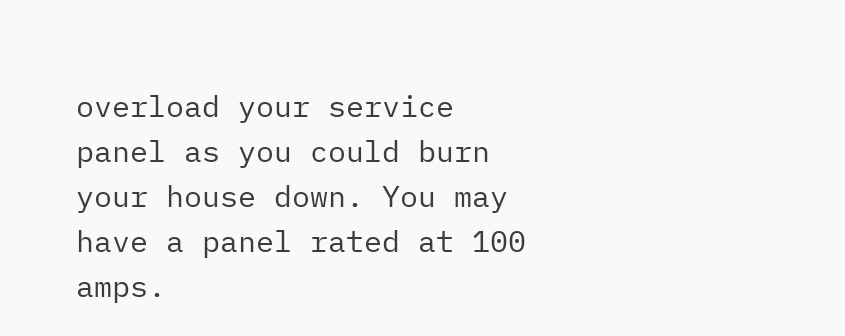overload your service panel as you could burn your house down. You may have a panel rated at 100 amps.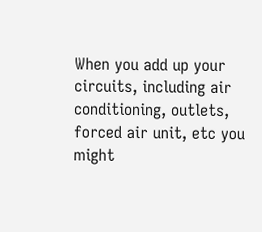When you add up your circuits, including air conditioning, outlets, forced air unit, etc you might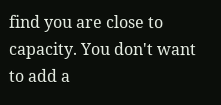find you are close to capacity. You don't want to add a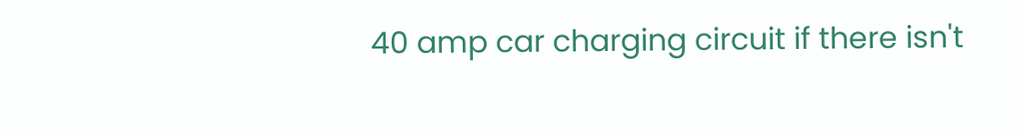40 amp car charging circuit if there isn't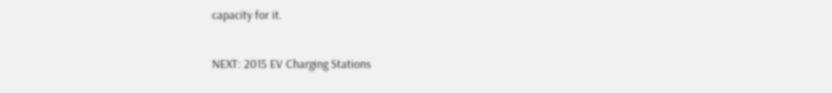capacity for it.

NEXT: 2015 EV Charging Stations